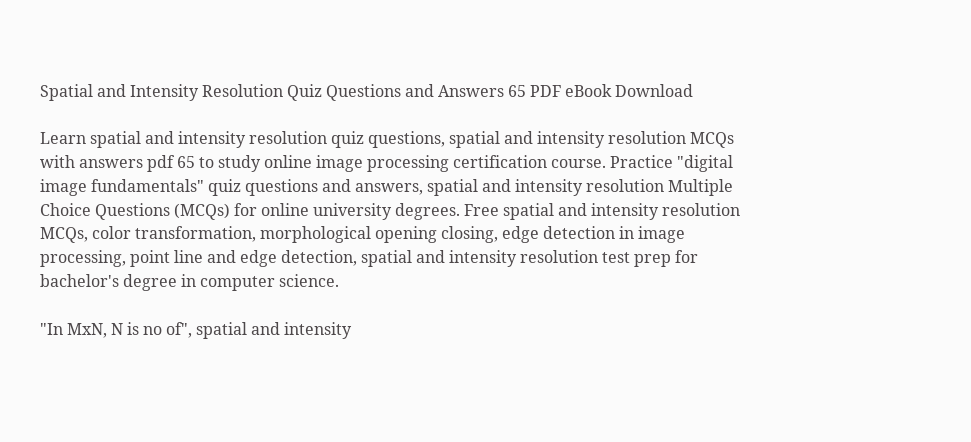Spatial and Intensity Resolution Quiz Questions and Answers 65 PDF eBook Download

Learn spatial and intensity resolution quiz questions, spatial and intensity resolution MCQs with answers pdf 65 to study online image processing certification course. Practice "digital image fundamentals" quiz questions and answers, spatial and intensity resolution Multiple Choice Questions (MCQs) for online university degrees. Free spatial and intensity resolution MCQs, color transformation, morphological opening closing, edge detection in image processing, point line and edge detection, spatial and intensity resolution test prep for bachelor's degree in computer science.

"In MxN, N is no of", spatial and intensity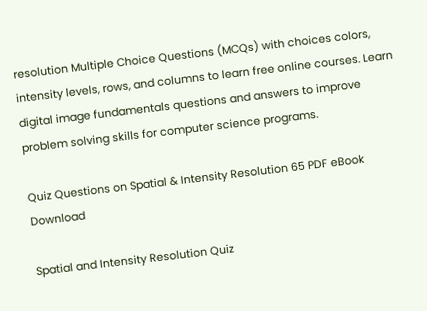resolution Multiple Choice Questions (MCQs) with choices colors, intensity levels, rows, and columns to learn free online courses. Learn digital image fundamentals questions and answers to improve problem solving skills for computer science programs.

Quiz Questions on Spatial & Intensity Resolution 65 PDF eBook Download

Spatial and Intensity Resolution Quiz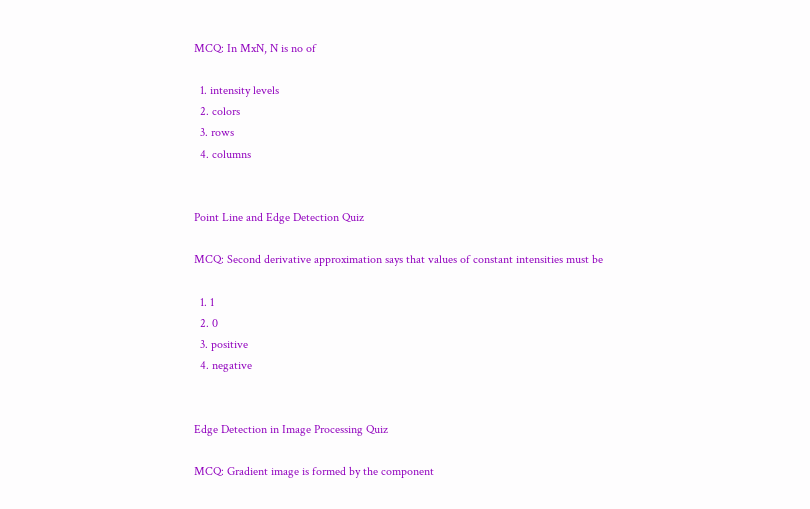MCQ: In MxN, N is no of

  1. intensity levels
  2. colors
  3. rows
  4. columns


Point Line and Edge Detection Quiz

MCQ: Second derivative approximation says that values of constant intensities must be

  1. 1
  2. 0
  3. positive
  4. negative


Edge Detection in Image Processing Quiz

MCQ: Gradient image is formed by the component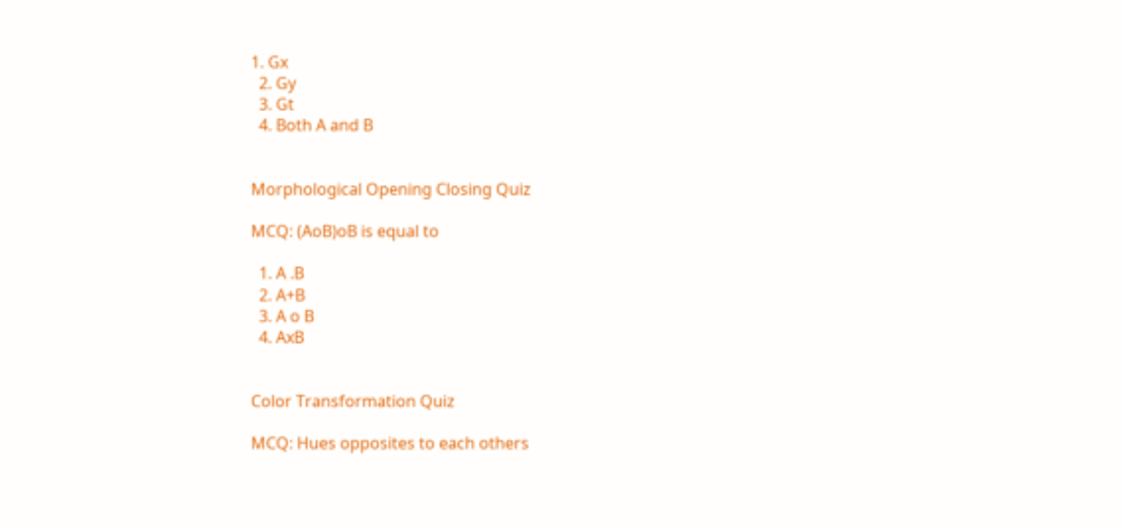1. Gx
  2. Gy
  3. Gt
  4. Both A and B


Morphological Opening Closing Quiz

MCQ: (AoB)oB is equal to

  1. A .B
  2. A+B
  3. A o B
  4. AxB


Color Transformation Quiz

MCQ: Hues opposites to each others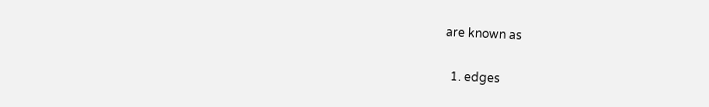are known as

  1. edges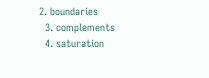2. boundaries
  3. complements
  4. saturation